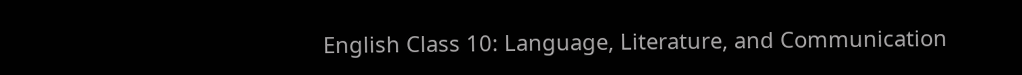English Class 10: Language, Literature, and Communication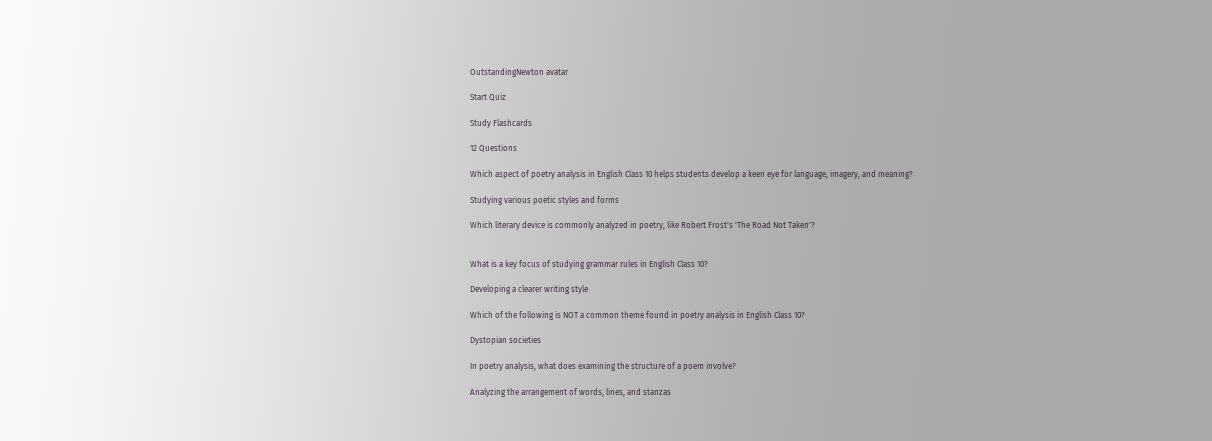OutstandingNewton avatar

Start Quiz

Study Flashcards

12 Questions

Which aspect of poetry analysis in English Class 10 helps students develop a keen eye for language, imagery, and meaning?

Studying various poetic styles and forms

Which literary device is commonly analyzed in poetry, like Robert Frost's 'The Road Not Taken'?


What is a key focus of studying grammar rules in English Class 10?

Developing a clearer writing style

Which of the following is NOT a common theme found in poetry analysis in English Class 10?

Dystopian societies

In poetry analysis, what does examining the structure of a poem involve?

Analyzing the arrangement of words, lines, and stanzas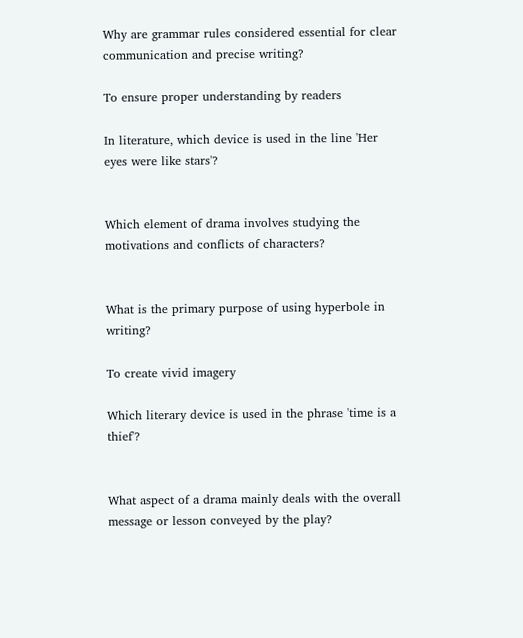Why are grammar rules considered essential for clear communication and precise writing?

To ensure proper understanding by readers

In literature, which device is used in the line 'Her eyes were like stars'?


Which element of drama involves studying the motivations and conflicts of characters?


What is the primary purpose of using hyperbole in writing?

To create vivid imagery

Which literary device is used in the phrase 'time is a thief'?


What aspect of a drama mainly deals with the overall message or lesson conveyed by the play?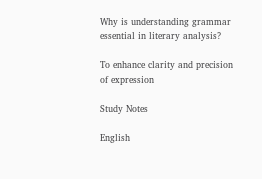Why is understanding grammar essential in literary analysis?

To enhance clarity and precision of expression

Study Notes

English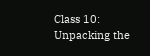Class 10: Unpacking the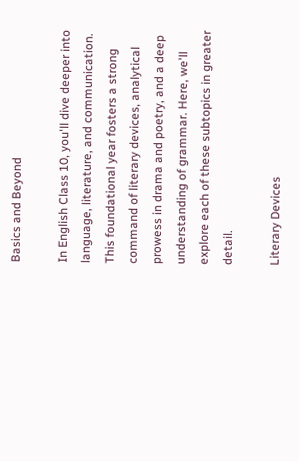Basics and Beyond

In English Class 10, you'll dive deeper into language, literature, and communication. This foundational year fosters a strong command of literary devices, analytical prowess in drama and poetry, and a deep understanding of grammar. Here, we'll explore each of these subtopics in greater detail.

Literary Devices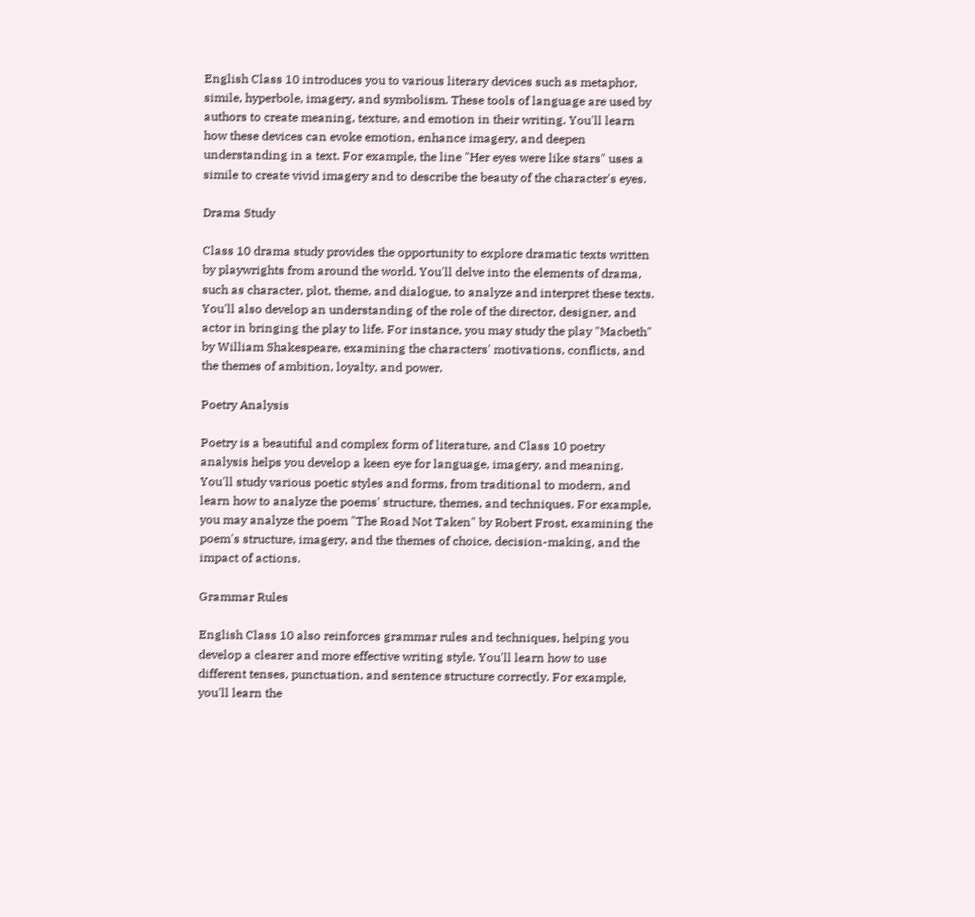English Class 10 introduces you to various literary devices such as metaphor, simile, hyperbole, imagery, and symbolism. These tools of language are used by authors to create meaning, texture, and emotion in their writing. You'll learn how these devices can evoke emotion, enhance imagery, and deepen understanding in a text. For example, the line "Her eyes were like stars" uses a simile to create vivid imagery and to describe the beauty of the character's eyes.

Drama Study

Class 10 drama study provides the opportunity to explore dramatic texts written by playwrights from around the world. You'll delve into the elements of drama, such as character, plot, theme, and dialogue, to analyze and interpret these texts. You'll also develop an understanding of the role of the director, designer, and actor in bringing the play to life. For instance, you may study the play "Macbeth" by William Shakespeare, examining the characters' motivations, conflicts, and the themes of ambition, loyalty, and power.

Poetry Analysis

Poetry is a beautiful and complex form of literature, and Class 10 poetry analysis helps you develop a keen eye for language, imagery, and meaning. You'll study various poetic styles and forms, from traditional to modern, and learn how to analyze the poems' structure, themes, and techniques. For example, you may analyze the poem "The Road Not Taken" by Robert Frost, examining the poem's structure, imagery, and the themes of choice, decision-making, and the impact of actions.

Grammar Rules

English Class 10 also reinforces grammar rules and techniques, helping you develop a clearer and more effective writing style. You'll learn how to use different tenses, punctuation, and sentence structure correctly. For example, you'll learn the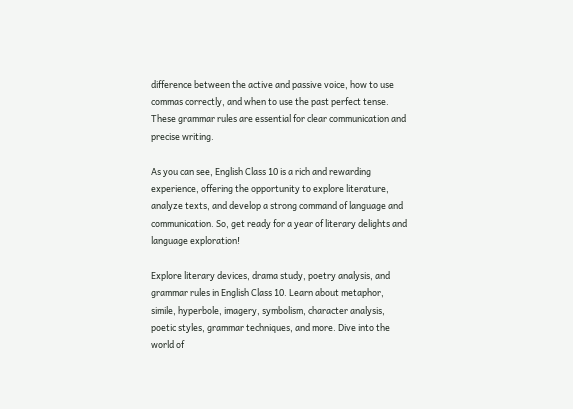difference between the active and passive voice, how to use commas correctly, and when to use the past perfect tense. These grammar rules are essential for clear communication and precise writing.

As you can see, English Class 10 is a rich and rewarding experience, offering the opportunity to explore literature, analyze texts, and develop a strong command of language and communication. So, get ready for a year of literary delights and language exploration!

Explore literary devices, drama study, poetry analysis, and grammar rules in English Class 10. Learn about metaphor, simile, hyperbole, imagery, symbolism, character analysis, poetic styles, grammar techniques, and more. Dive into the world of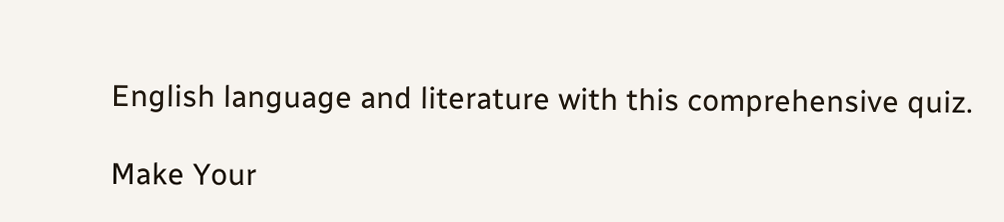English language and literature with this comprehensive quiz.

Make Your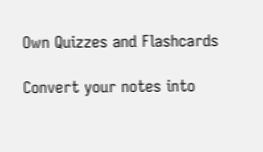Own Quizzes and Flashcards

Convert your notes into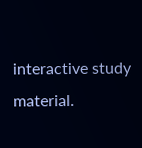interactive study material.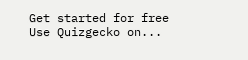Get started for free
Use Quizgecko on...